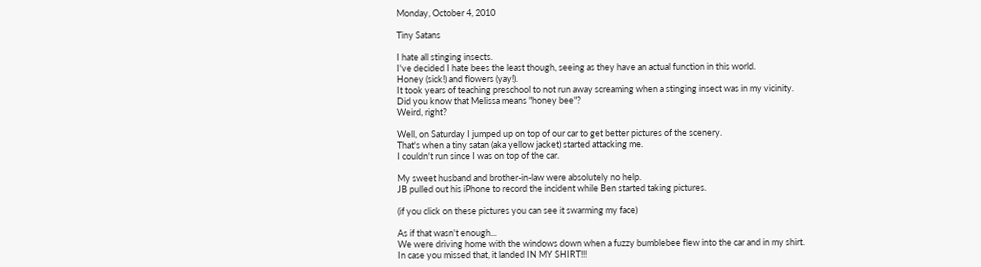Monday, October 4, 2010

Tiny Satans

I hate all stinging insects.
I've decided I hate bees the least though, seeing as they have an actual function in this world.
Honey (sick!) and flowers (yay!).
It took years of teaching preschool to not run away screaming when a stinging insect was in my vicinity.
Did you know that Melissa means "honey bee"?
Weird, right?

Well, on Saturday I jumped up on top of our car to get better pictures of the scenery.
That's when a tiny satan (aka yellow jacket) started attacking me.
I couldn't run since I was on top of the car.

My sweet husband and brother-in-law were absolutely no help.
JB pulled out his iPhone to record the incident while Ben started taking pictures.

(if you click on these pictures you can see it swarming my face)

As if that wasn't enough...
We were driving home with the windows down when a fuzzy bumblebee flew into the car and in my shirt.
In case you missed that, it landed IN MY SHIRT!!!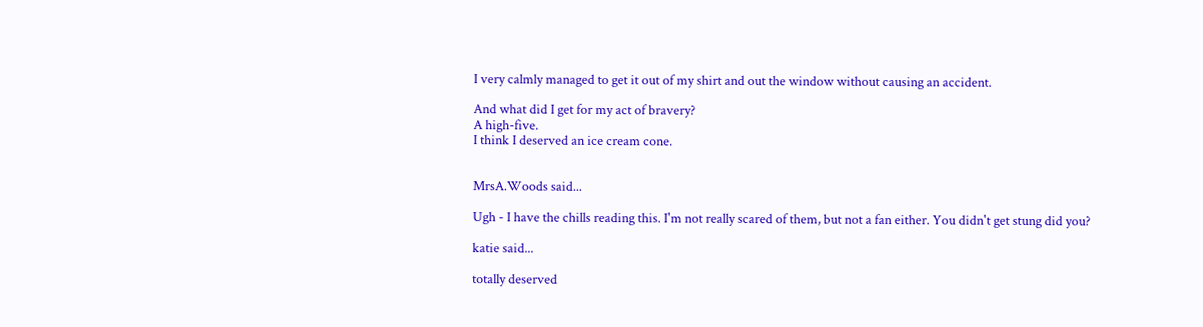I very calmly managed to get it out of my shirt and out the window without causing an accident.

And what did I get for my act of bravery?
A high-five.
I think I deserved an ice cream cone.


MrsA.Woods said...

Ugh - I have the chills reading this. I'm not really scared of them, but not a fan either. You didn't get stung did you?

katie said...

totally deserved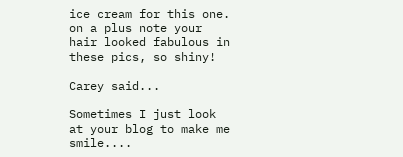ice cream for this one. on a plus note your hair looked fabulous in these pics, so shiny!

Carey said...

Sometimes I just look at your blog to make me smile....